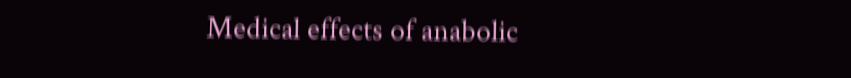Medical effects of anabolic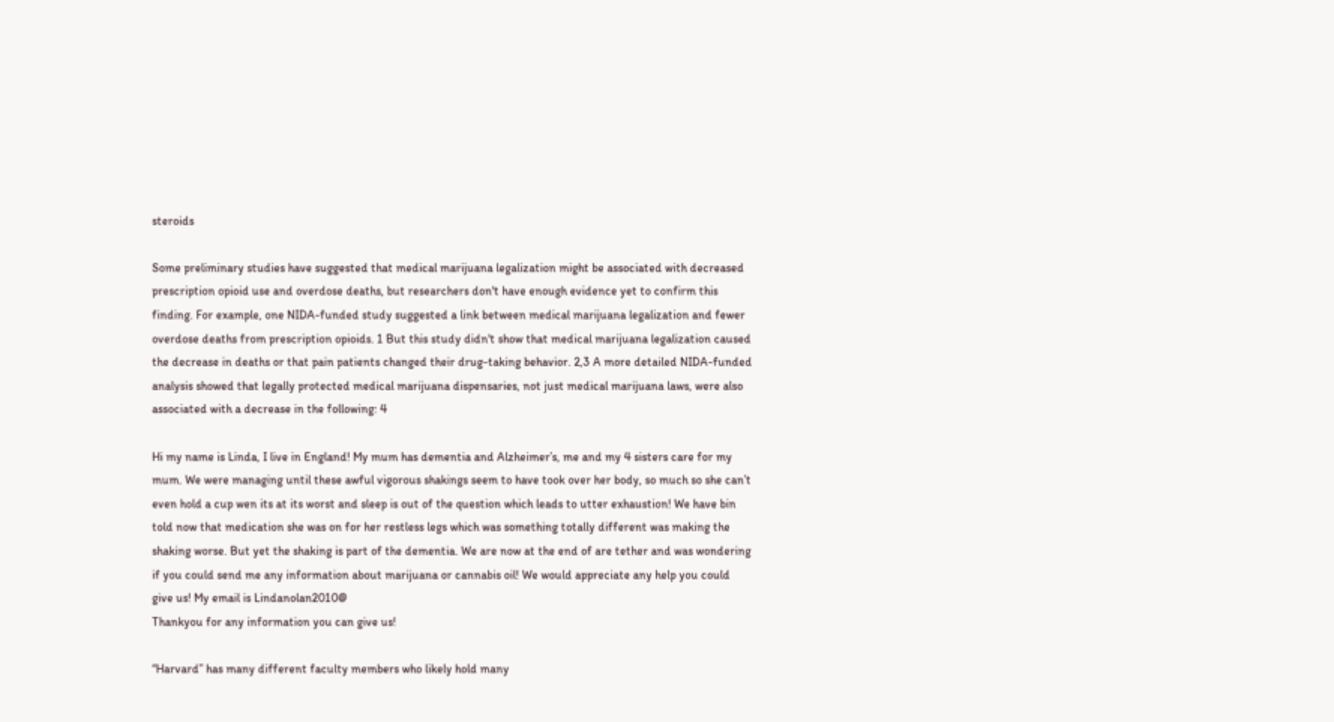steroids

Some preliminary studies have suggested that medical marijuana legalization might be associated with decreased prescription opioid use and overdose deaths, but researchers don't have enough evidence yet to confirm this finding. For example, one NIDA-funded study suggested a link between medical marijuana legalization and fewer overdose deaths from prescription opioids. 1 But this study didn't show that medical marijuana legalization caused the decrease in deaths or that pain patients changed their drug-taking behavior. 2,3 A more detailed NIDA-funded analysis showed that legally protected medical marijuana dispensaries, not just medical marijuana laws, were also associated with a decrease in the following: 4

Hi my name is Linda, I live in England! My mum has dementia and Alzheimer’s, me and my 4 sisters care for my mum. We were managing until these awful vigorous shakings seem to have took over her body, so much so she can’t even hold a cup wen its at its worst and sleep is out of the question which leads to utter exhaustion! We have bin told now that medication she was on for her restless legs which was something totally different was making the shaking worse. But yet the shaking is part of the dementia. We are now at the end of are tether and was wondering if you could send me any information about marijuana or cannabis oil! We would appreciate any help you could give us! My email is Lindanolan2010@
Thankyou for any information you can give us!

“Harvard” has many different faculty members who likely hold many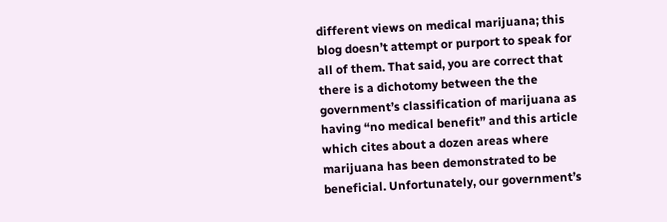different views on medical marijuana; this blog doesn’t attempt or purport to speak for all of them. That said, you are correct that there is a dichotomy between the the government’s classification of marijuana as having “no medical benefit” and this article which cites about a dozen areas where marijuana has been demonstrated to be beneficial. Unfortunately, our government’s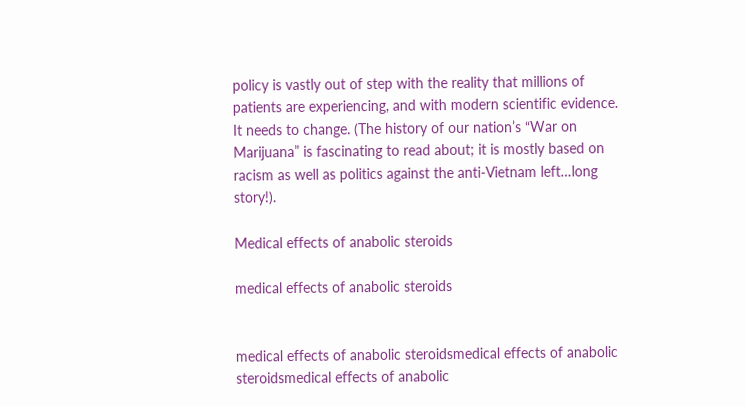policy is vastly out of step with the reality that millions of patients are experiencing, and with modern scientific evidence. It needs to change. (The history of our nation’s “War on Marijuana” is fascinating to read about; it is mostly based on racism as well as politics against the anti-Vietnam left…long story!).

Medical effects of anabolic steroids

medical effects of anabolic steroids


medical effects of anabolic steroidsmedical effects of anabolic steroidsmedical effects of anabolic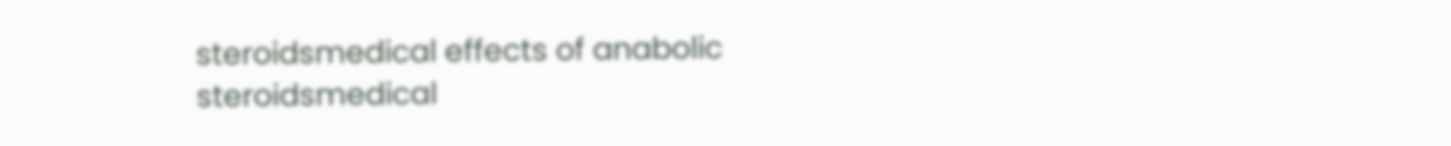steroidsmedical effects of anabolic steroidsmedical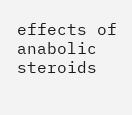effects of anabolic steroids